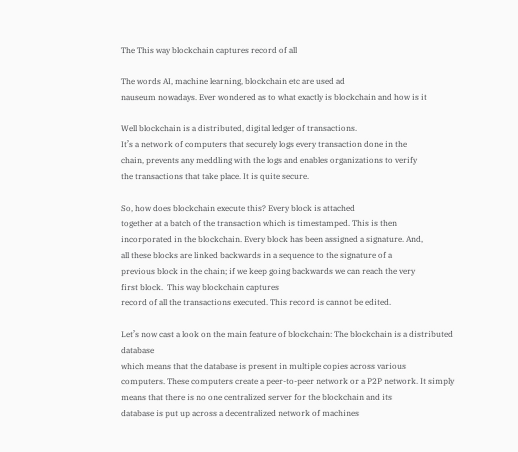The This way blockchain captures record of all

The words AI, machine learning, blockchain etc are used ad
nauseum nowadays. Ever wondered as to what exactly is blockchain and how is it

Well blockchain is a distributed, digital ledger of transactions.
It’s a network of computers that securely logs every transaction done in the
chain, prevents any meddling with the logs and enables organizations to verify
the transactions that take place. It is quite secure.

So, how does blockchain execute this? Every block is attached
together at a batch of the transaction which is timestamped. This is then
incorporated in the blockchain. Every block has been assigned a signature. And,
all these blocks are linked backwards in a sequence to the signature of a
previous block in the chain; if we keep going backwards we can reach the very
first block.  This way blockchain captures
record of all the transactions executed. This record is cannot be edited.

Let’s now cast a look on the main feature of blockchain: The blockchain is a distributed database
which means that the database is present in multiple copies across various
computers. These computers create a peer-to-peer network or a P2P network. It simply
means that there is no one centralized server for the blockchain and its
database is put up across a decentralized network of machines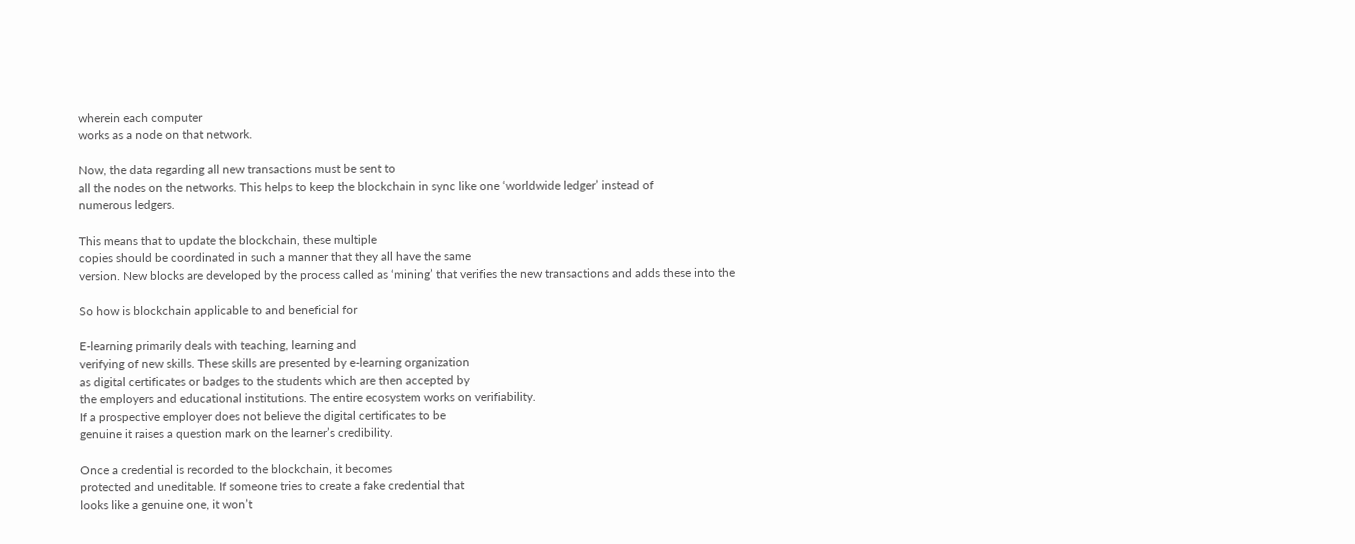wherein each computer
works as a node on that network.

Now, the data regarding all new transactions must be sent to
all the nodes on the networks. This helps to keep the blockchain in sync like one ‘worldwide ledger’ instead of
numerous ledgers.

This means that to update the blockchain, these multiple
copies should be coordinated in such a manner that they all have the same
version. New blocks are developed by the process called as ‘mining’ that verifies the new transactions and adds these into the

So how is blockchain applicable to and beneficial for

E-learning primarily deals with teaching, learning and
verifying of new skills. These skills are presented by e-learning organization
as digital certificates or badges to the students which are then accepted by
the employers and educational institutions. The entire ecosystem works on verifiability.
If a prospective employer does not believe the digital certificates to be
genuine it raises a question mark on the learner’s credibility.

Once a credential is recorded to the blockchain, it becomes
protected and uneditable. If someone tries to create a fake credential that
looks like a genuine one, it won’t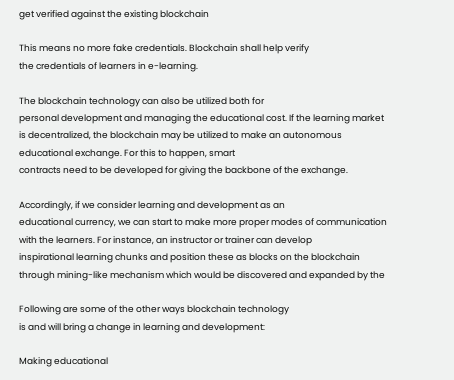get verified against the existing blockchain

This means no more fake credentials. Blockchain shall help verify
the credentials of learners in e-learning.

The blockchain technology can also be utilized both for
personal development and managing the educational cost. If the learning market
is decentralized, the blockchain may be utilized to make an autonomous
educational exchange. For this to happen, smart
contracts need to be developed for giving the backbone of the exchange.

Accordingly, if we consider learning and development as an
educational currency, we can start to make more proper modes of communication
with the learners. For instance, an instructor or trainer can develop
inspirational learning chunks and position these as blocks on the blockchain
through mining-like mechanism which would be discovered and expanded by the

Following are some of the other ways blockchain technology
is and will bring a change in learning and development:

Making educational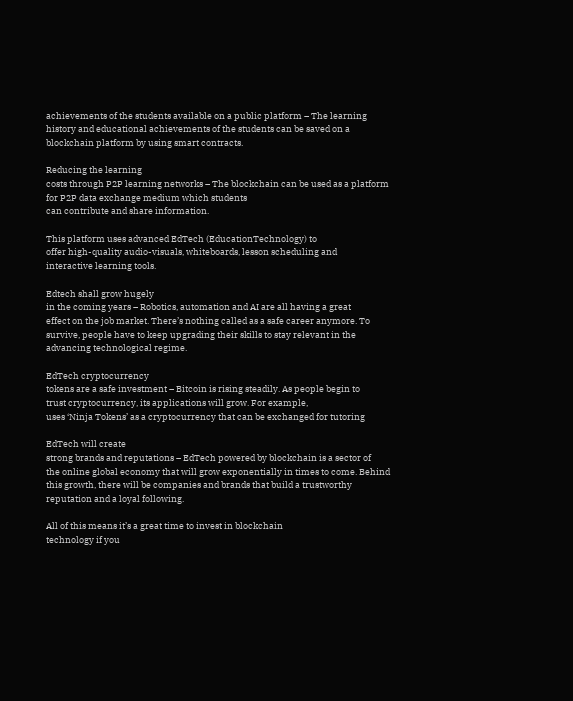achievements of the students available on a public platform – The learning
history and educational achievements of the students can be saved on a
blockchain platform by using smart contracts.

Reducing the learning
costs through P2P learning networks – The blockchain can be used as a platform
for P2P data exchange medium which students
can contribute and share information.

This platform uses advanced EdTech (EducationTechnology) to
offer high-quality audio-visuals, whiteboards, lesson scheduling and
interactive learning tools.

Edtech shall grow hugely
in the coming years – Robotics, automation and AI are all having a great
effect on the job market. There’s nothing called as a safe career anymore. To
survive, people have to keep upgrading their skills to stay relevant in the
advancing technological regime.

EdTech cryptocurrency
tokens are a safe investment – Bitcoin is rising steadily. As people begin to
trust cryptocurrency, its applications will grow. For example,
uses ‘Ninja Tokens’ as a cryptocurrency that can be exchanged for tutoring

EdTech will create
strong brands and reputations – EdTech powered by blockchain is a sector of
the online global economy that will grow exponentially in times to come. Behind
this growth, there will be companies and brands that build a trustworthy
reputation and a loyal following.

All of this means it’s a great time to invest in blockchain
technology if you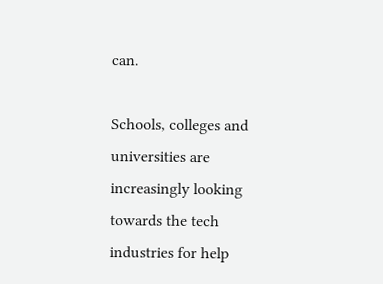can.

Schools, colleges and universities are increasingly looking
towards the tech industries for help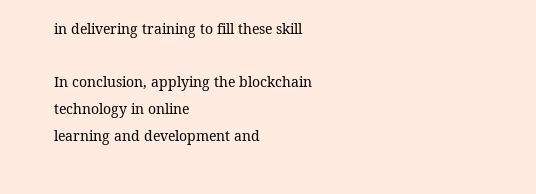in delivering training to fill these skill

In conclusion, applying the blockchain technology in online
learning and development and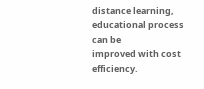distance learning, educational process can be
improved with cost efficiency.